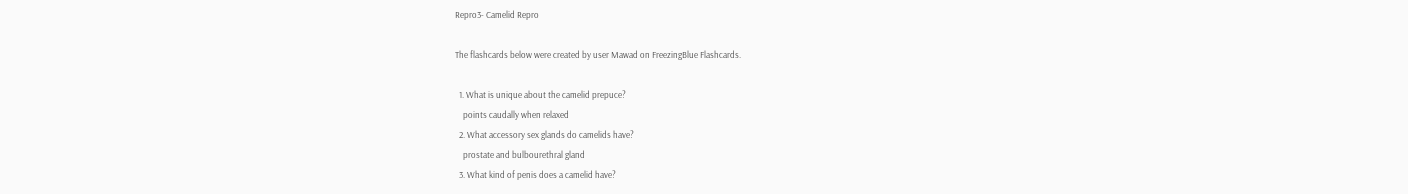Repro3- Camelid Repro

The flashcards below were created by user Mawad on FreezingBlue Flashcards.

  1. What is unique about the camelid prepuce?
    points caudally when relaxed
  2. What accessory sex glands do camelids have?
    prostate and bulbourethral gland
  3. What kind of penis does a camelid have?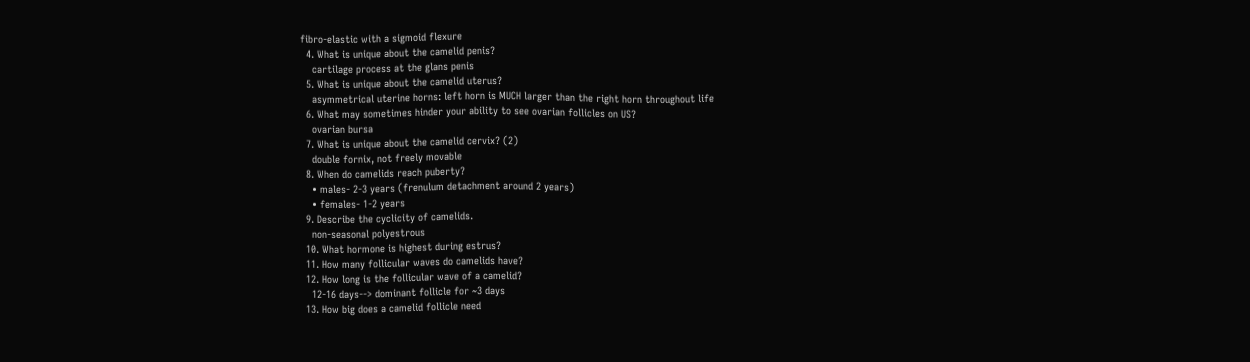fibro-elastic with a sigmoid flexure
  4. What is unique about the camelid penis?
    cartilage process at the glans penis
  5. What is unique about the camelid uterus?
    asymmetrical uterine horns: left horn is MUCH larger than the right horn throughout life
  6. What may sometimes hinder your ability to see ovarian follicles on US?
    ovarian bursa
  7. What is unique about the camelid cervix? (2)
    double fornix, not freely movable
  8. When do camelids reach puberty?
    • males- 2-3 years (frenulum detachment around 2 years)
    • females- 1-2 years
  9. Describe the cyclicity of camelids.
    non-seasonal polyestrous
  10. What hormone is highest during estrus?
  11. How many follicular waves do camelids have?
  12. How long is the follicular wave of a camelid?
    12-16 days--> dominant follicle for ~3 days
  13. How big does a camelid follicle need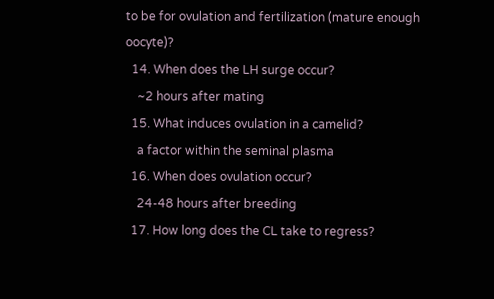to be for ovulation and fertilization (mature enough oocyte)?
  14. When does the LH surge occur?
    ~2 hours after mating
  15. What induces ovulation in a camelid?
    a factor within the seminal plasma
  16. When does ovulation occur?
    24-48 hours after breeding
  17. How long does the CL take to regress?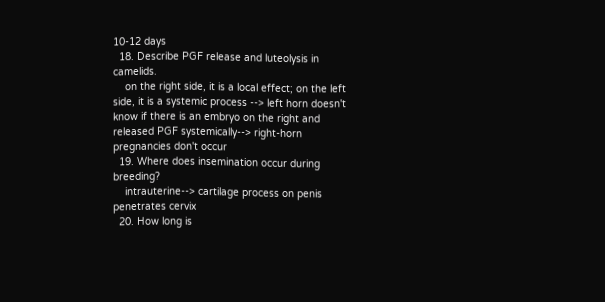10-12 days
  18. Describe PGF release and luteolysis in camelids.
    on the right side, it is a local effect; on the left side, it is a systemic process --> left horn doesn't know if there is an embryo on the right and released PGF systemically--> right-horn pregnancies don't occur
  19. Where does insemination occur during breeding?
    intrauterine--> cartilage process on penis penetrates cervix
  20. How long is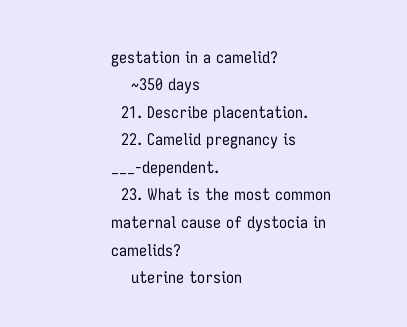gestation in a camelid?
    ~350 days
  21. Describe placentation.
  22. Camelid pregnancy is ___-dependent.
  23. What is the most common maternal cause of dystocia in camelids?
    uterine torsion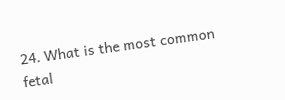24. What is the most common fetal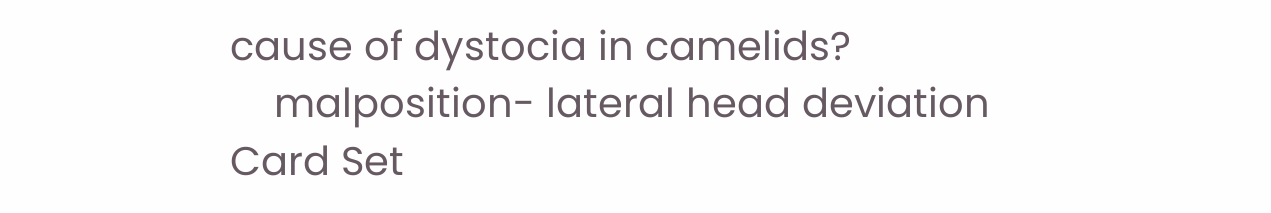cause of dystocia in camelids?
    malposition- lateral head deviation
Card Set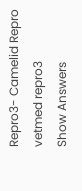Repro3- Camelid Repro
vetmed repro3
Show Answers